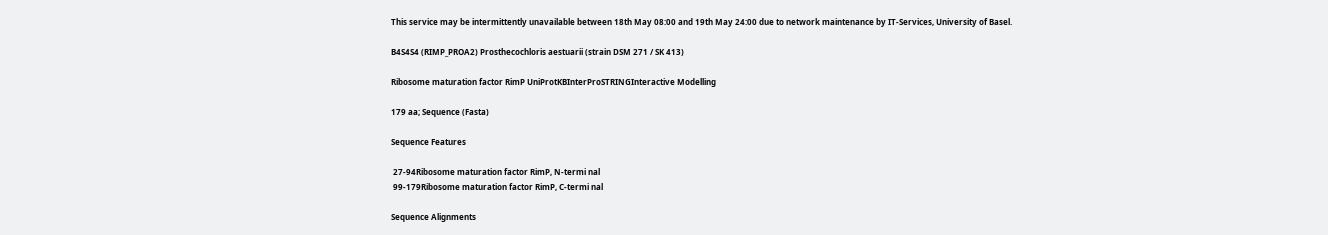This service may be intermittently unavailable between 18th May 08:00 and 19th May 24:00 due to network maintenance by IT-Services, University of Basel.

B4S4S4 (RIMP_PROA2) Prosthecochloris aestuarii (strain DSM 271 / SK 413)

Ribosome maturation factor RimP UniProtKBInterProSTRINGInteractive Modelling

179 aa; Sequence (Fasta)

Sequence Features

 27-94Ribosome maturation factor RimP, N-termi nal
 99-179Ribosome maturation factor RimP, C-termi nal

Sequence Alignments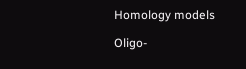Homology models

Oligo-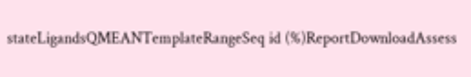stateLigandsQMEANTemplateRangeSeq id (%)ReportDownloadAssess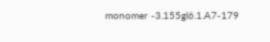monomer -3.155gl6.1.A7-179